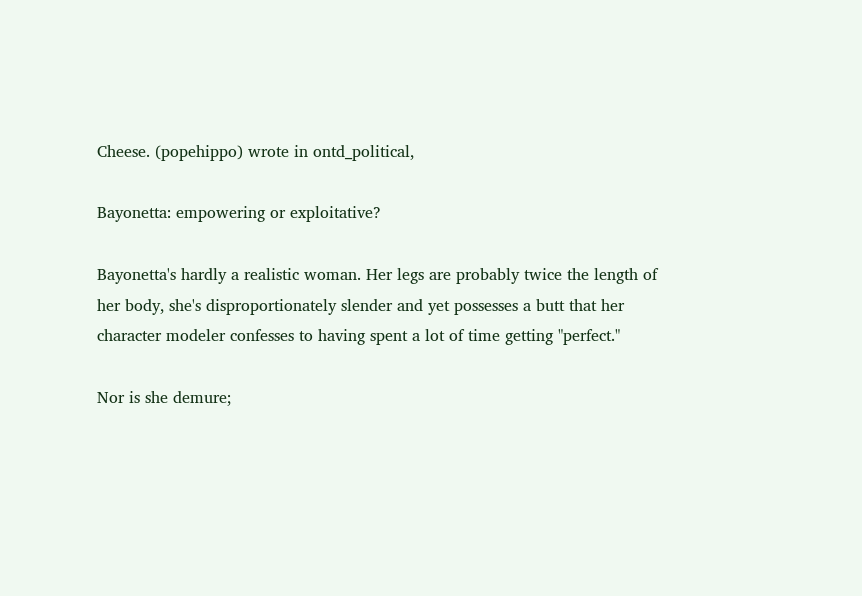Cheese. (popehippo) wrote in ontd_political,

Bayonetta: empowering or exploitative?

Bayonetta's hardly a realistic woman. Her legs are probably twice the length of her body, she's disproportionately slender and yet possesses a butt that her character modeler confesses to having spent a lot of time getting "perfect."

Nor is she demure;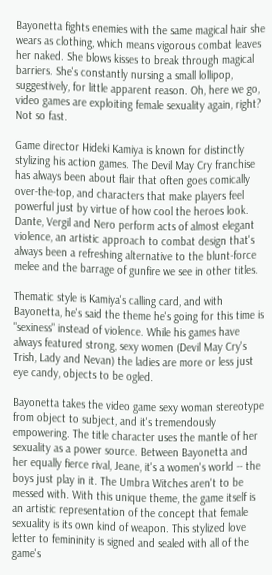Bayonetta fights enemies with the same magical hair she wears as clothing, which means vigorous combat leaves her naked. She blows kisses to break through magical barriers. She's constantly nursing a small lollipop, suggestively, for little apparent reason. Oh, here we go, video games are exploiting female sexuality again, right? Not so fast.

Game director Hideki Kamiya is known for distinctly stylizing his action games. The Devil May Cry franchise has always been about flair that often goes comically over-the-top, and characters that make players feel powerful just by virtue of how cool the heroes look. Dante, Vergil and Nero perform acts of almost elegant violence, an artistic approach to combat design that's always been a refreshing alternative to the blunt-force melee and the barrage of gunfire we see in other titles.

Thematic style is Kamiya's calling card, and with Bayonetta, he's said the theme he's going for this time is "sexiness" instead of violence. While his games have always featured strong, sexy women (Devil May Cry's Trish, Lady and Nevan) the ladies are more or less just eye candy, objects to be ogled.

Bayonetta takes the video game sexy woman stereotype from object to subject, and it's tremendously empowering. The title character uses the mantle of her sexuality as a power source. Between Bayonetta and her equally fierce rival, Jeane, it's a women's world -- the boys just play in it. The Umbra Witches aren't to be messed with. With this unique theme, the game itself is an artistic representation of the concept that female sexuality is its own kind of weapon. This stylized love letter to femininity is signed and sealed with all of the game's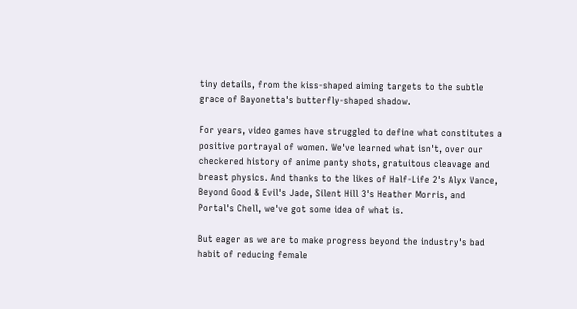tiny details, from the kiss-shaped aiming targets to the subtle grace of Bayonetta's butterfly-shaped shadow.

For years, video games have struggled to define what constitutes a positive portrayal of women. We've learned what isn't, over our checkered history of anime panty shots, gratuitous cleavage and breast physics. And thanks to the likes of Half-Life 2's Alyx Vance, Beyond Good & Evil's Jade, Silent Hill 3's Heather Morris, and Portal's Chell, we've got some idea of what is.

But eager as we are to make progress beyond the industry's bad habit of reducing female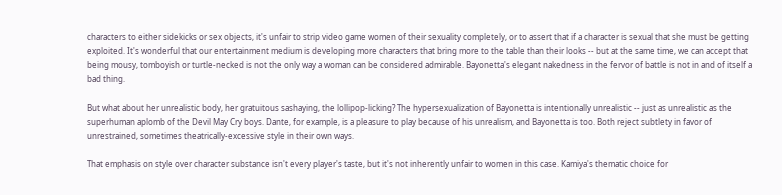characters to either sidekicks or sex objects, it's unfair to strip video game women of their sexuality completely, or to assert that if a character is sexual that she must be getting exploited. It's wonderful that our entertainment medium is developing more characters that bring more to the table than their looks -- but at the same time, we can accept that being mousy, tomboyish or turtle-necked is not the only way a woman can be considered admirable. Bayonetta's elegant nakedness in the fervor of battle is not in and of itself a bad thing.

But what about her unrealistic body, her gratuitous sashaying, the lollipop-licking? The hypersexualization of Bayonetta is intentionally unrealistic -- just as unrealistic as the superhuman aplomb of the Devil May Cry boys. Dante, for example, is a pleasure to play because of his unrealism, and Bayonetta is too. Both reject subtlety in favor of unrestrained, sometimes theatrically-excessive style in their own ways.

That emphasis on style over character substance isn't every player's taste, but it's not inherently unfair to women in this case. Kamiya's thematic choice for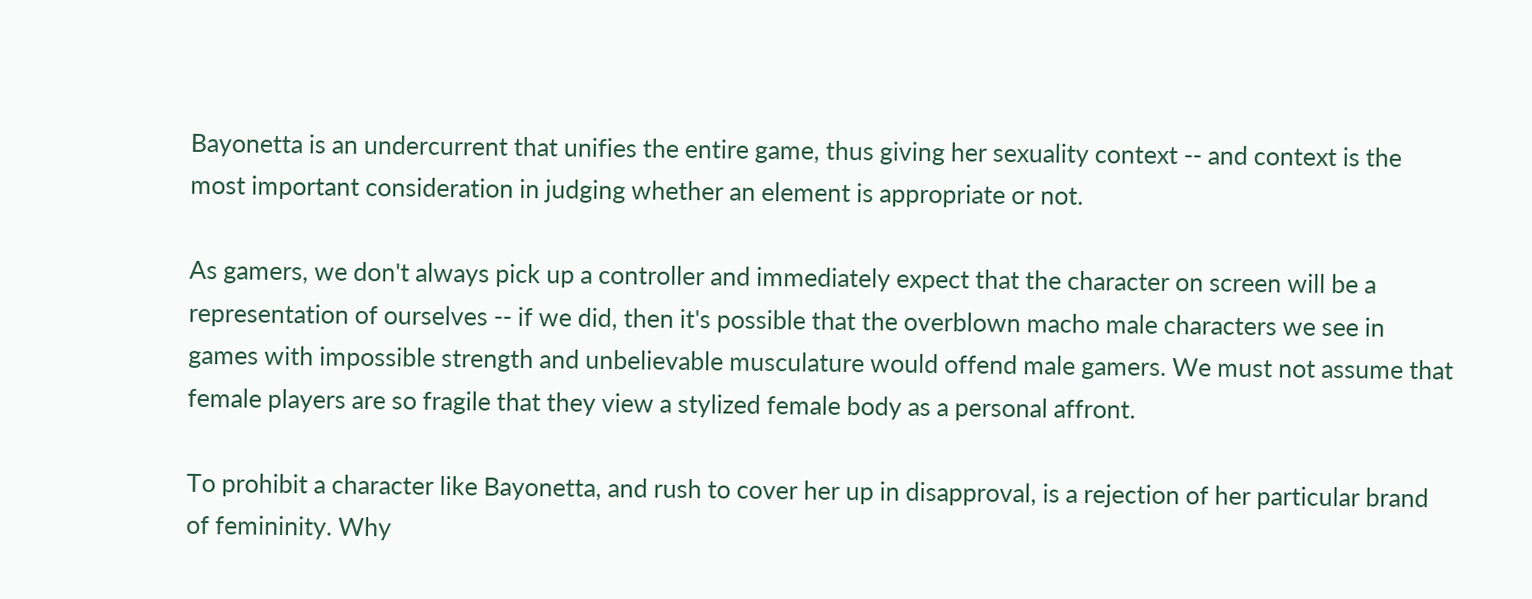Bayonetta is an undercurrent that unifies the entire game, thus giving her sexuality context -- and context is the most important consideration in judging whether an element is appropriate or not.

As gamers, we don't always pick up a controller and immediately expect that the character on screen will be a representation of ourselves -- if we did, then it's possible that the overblown macho male characters we see in games with impossible strength and unbelievable musculature would offend male gamers. We must not assume that female players are so fragile that they view a stylized female body as a personal affront.

To prohibit a character like Bayonetta, and rush to cover her up in disapproval, is a rejection of her particular brand of femininity. Why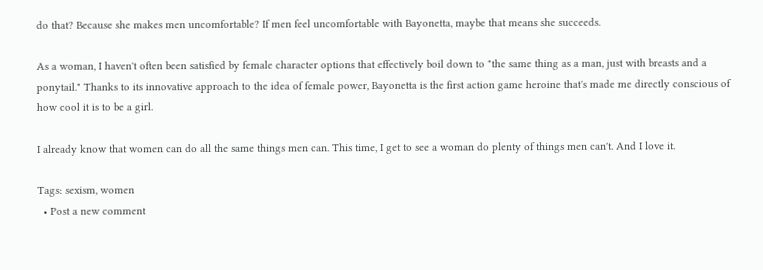do that? Because she makes men uncomfortable? If men feel uncomfortable with Bayonetta, maybe that means she succeeds.

As a woman, I haven't often been satisfied by female character options that effectively boil down to "the same thing as a man, just with breasts and a ponytail." Thanks to its innovative approach to the idea of female power, Bayonetta is the first action game heroine that's made me directly conscious of how cool it is to be a girl.

I already know that women can do all the same things men can. This time, I get to see a woman do plenty of things men can't. And I love it.

Tags: sexism, women
  • Post a new comment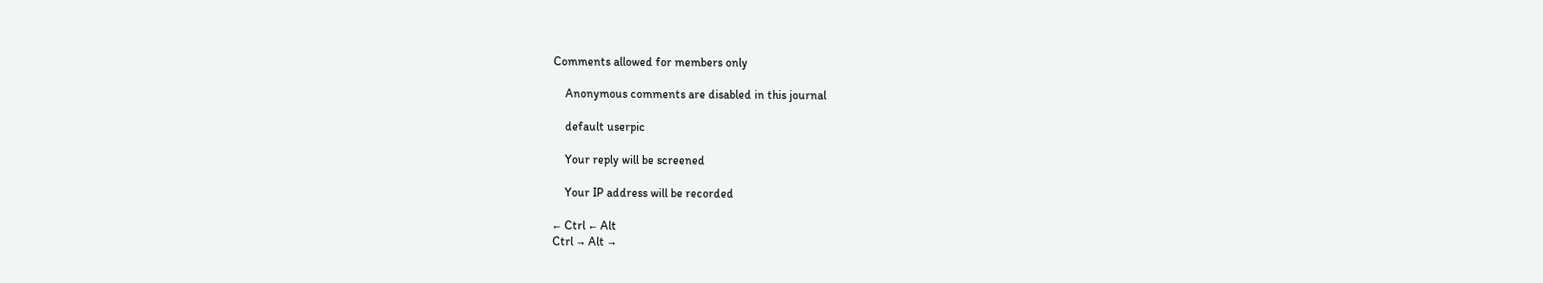Comments allowed for members only

    Anonymous comments are disabled in this journal

    default userpic

    Your reply will be screened

    Your IP address will be recorded

← Ctrl ← Alt
Ctrl → Alt →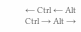← Ctrl ← Alt
Ctrl → Alt →